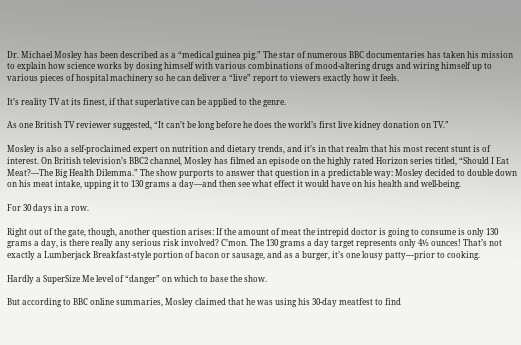Dr. Michael Mosley has been described as a “medical guinea pig.” The star of numerous BBC documentaries has taken his mission to explain how science works by dosing himself with various combinations of mood-altering drugs and wiring himself up to various pieces of hospital machinery so he can deliver a “live” report to viewers exactly how it feels.

It’s reality TV at its finest, if that superlative can be applied to the genre.

As one British TV reviewer suggested, “It can’t be long before he does the world’s first live kidney donation on TV.”

Mosley is also a self-proclaimed expert on nutrition and dietary trends, and it’s in that realm that his most recent stunt is of interest. On British television’s BBC2 channel, Mosley has filmed an episode on the highly rated Horizon series titled, “Should I Eat Meat?—The Big Health Dilemma.” The show purports to answer that question in a predictable way: Mosley decided to double down on his meat intake, upping it to 130 grams a day—and then see what effect it would have on his health and well-being.

For 30 days in a row.

Right out of the gate, though, another question arises: If the amount of meat the intrepid doctor is going to consume is only 130 grams a day, is there really any serious risk involved? C’mon. The 130 grams a day target represents only 4½ ounces! That’s not exactly a Lumberjack Breakfast-style portion of bacon or sausage, and as a burger, it’s one lousy patty—prior to cooking.

Hardly a SuperSize Me level of “danger” on which to base the show.

But according to BBC online summaries, Mosley claimed that he was using his 30-day meatfest to find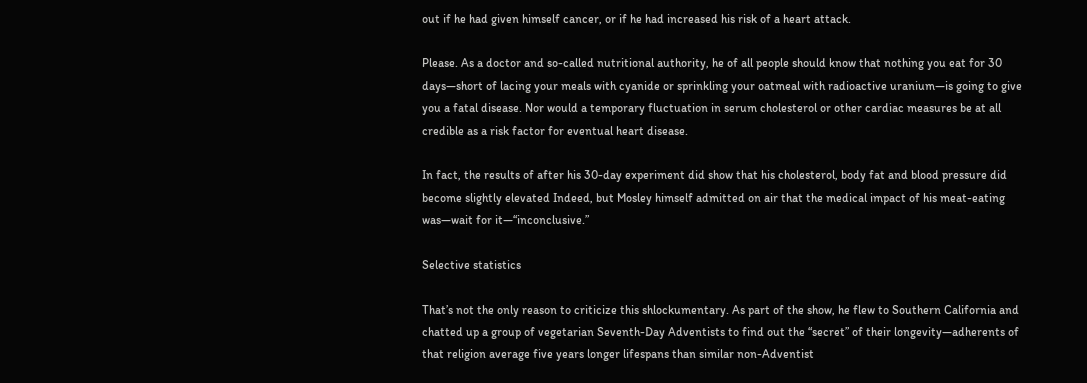out if he had given himself cancer, or if he had increased his risk of a heart attack.

Please. As a doctor and so-called nutritional authority, he of all people should know that nothing you eat for 30 days—short of lacing your meals with cyanide or sprinkling your oatmeal with radioactive uranium—is going to give you a fatal disease. Nor would a temporary fluctuation in serum cholesterol or other cardiac measures be at all credible as a risk factor for eventual heart disease.

In fact, the results of after his 30-day experiment did show that his cholesterol, body fat and blood pressure did become slightly elevated Indeed, but Mosley himself admitted on air that the medical impact of his meat-eating was—wait for it—“inconclusive.”

Selective statistics

That’s not the only reason to criticize this shlockumentary. As part of the show, he flew to Southern California and chatted up a group of vegetarian Seventh-Day Adventists to find out the “secret” of their longevity—adherents of that religion average five years longer lifespans than similar non-Adventist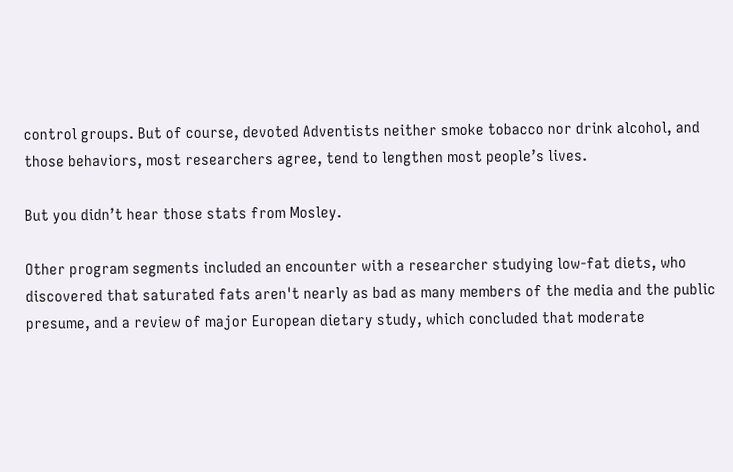control groups. But of course, devoted Adventists neither smoke tobacco nor drink alcohol, and those behaviors, most researchers agree, tend to lengthen most people’s lives.

But you didn’t hear those stats from Mosley.

Other program segments included an encounter with a researcher studying low-fat diets, who discovered that saturated fats aren't nearly as bad as many members of the media and the public presume, and a review of major European dietary study, which concluded that moderate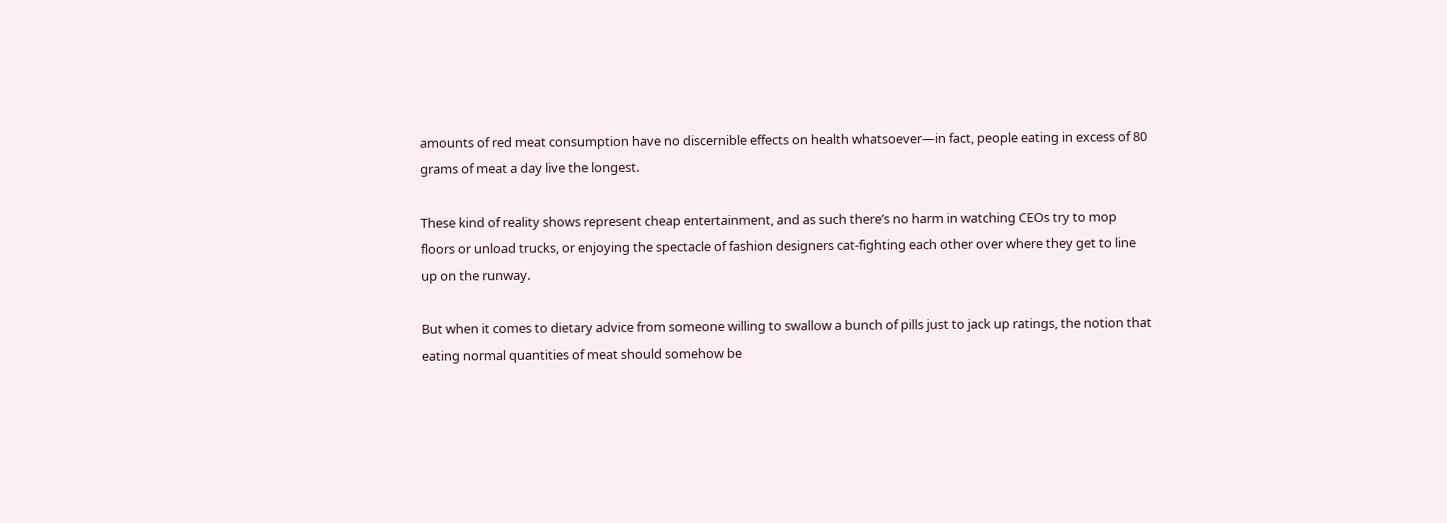amounts of red meat consumption have no discernible effects on health whatsoever—in fact, people eating in excess of 80 grams of meat a day live the longest.

These kind of reality shows represent cheap entertainment, and as such there’s no harm in watching CEOs try to mop floors or unload trucks, or enjoying the spectacle of fashion designers cat-fighting each other over where they get to line up on the runway.

But when it comes to dietary advice from someone willing to swallow a bunch of pills just to jack up ratings, the notion that eating normal quantities of meat should somehow be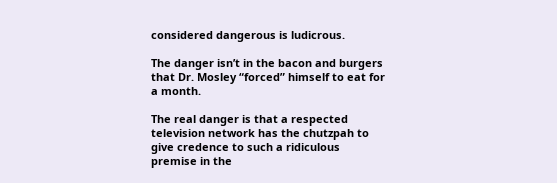considered dangerous is ludicrous.

The danger isn’t in the bacon and burgers that Dr. Mosley “forced” himself to eat for a month.

The real danger is that a respected television network has the chutzpah to give credence to such a ridiculous premise in the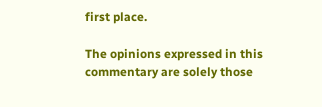first place.

The opinions expressed in this commentary are solely those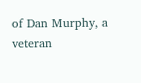of Dan Murphy, a veteran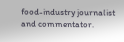food-industry journalist and commentator.